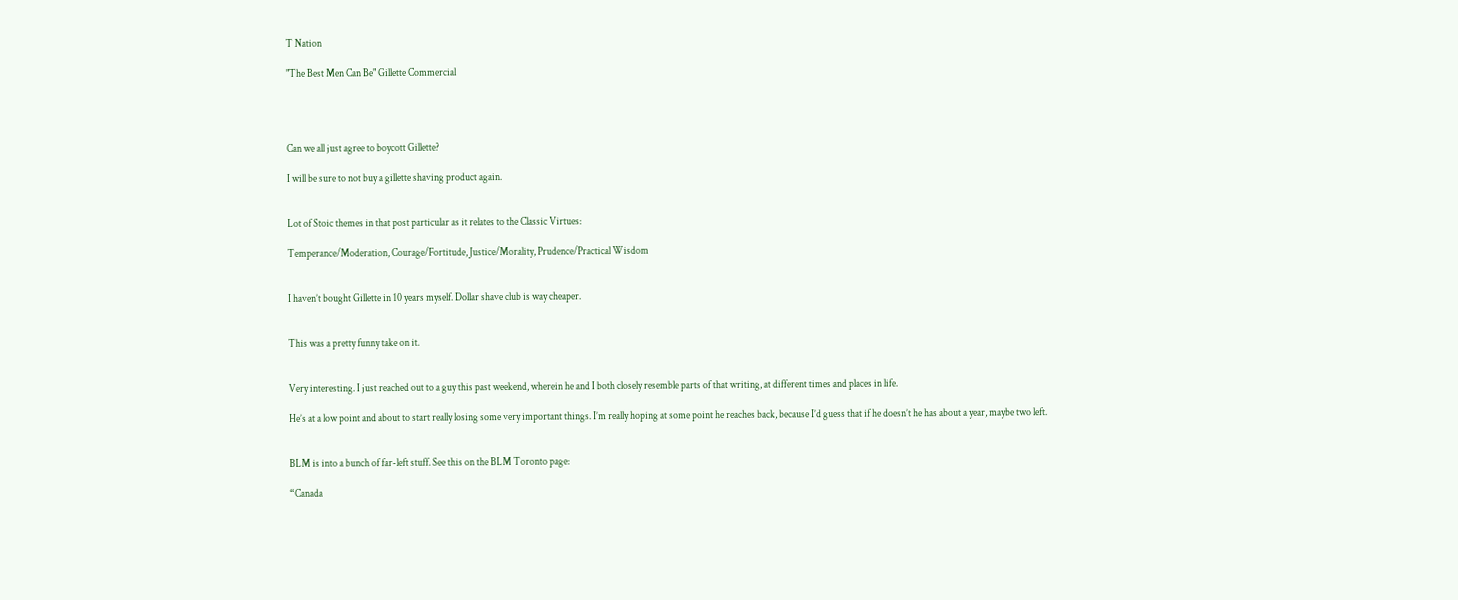T Nation

"The Best Men Can Be" Gillette Commercial




Can we all just agree to boycott Gillette?

I will be sure to not buy a gillette shaving product again.


Lot of Stoic themes in that post particular as it relates to the Classic Virtues:

Temperance/Moderation, Courage/Fortitude, Justice/Morality, Prudence/Practical Wisdom


I haven’t bought Gillette in 10 years myself. Dollar shave club is way cheaper.


This was a pretty funny take on it.


Very interesting. I just reached out to a guy this past weekend, wherein he and I both closely resemble parts of that writing, at different times and places in life.

He’s at a low point and about to start really losing some very important things. I’m really hoping at some point he reaches back, because I’d guess that if he doesn’t he has about a year, maybe two left.


BLM is into a bunch of far-left stuff. See this on the BLM Toronto page:

“Canada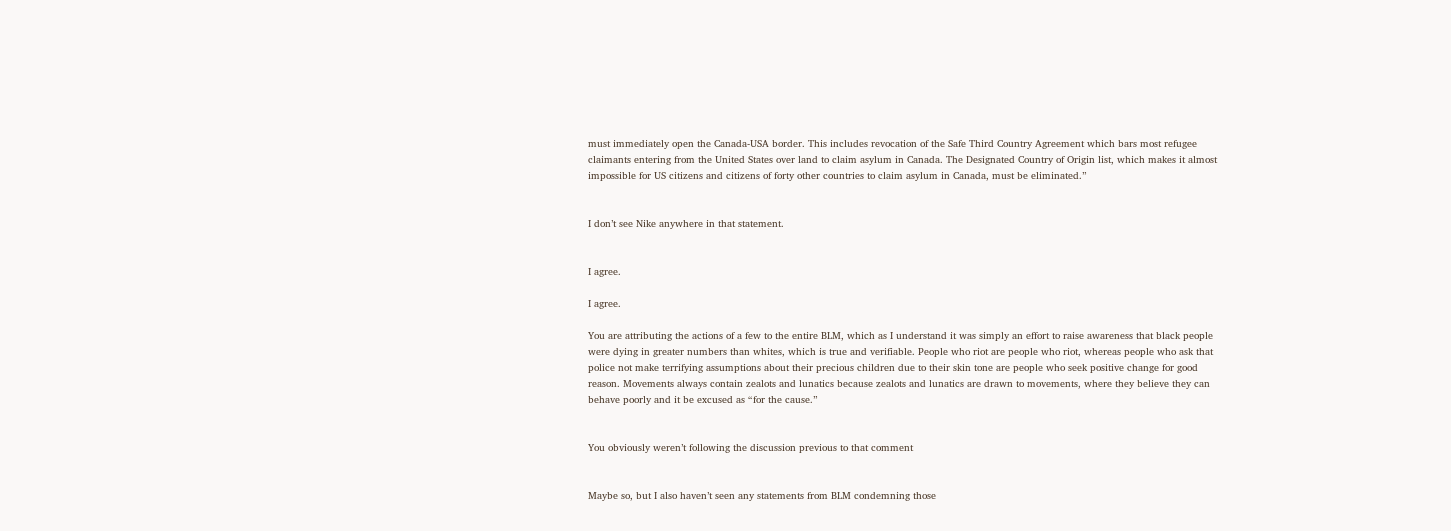must immediately open the Canada-USA border. This includes revocation of the Safe Third Country Agreement which bars most refugee claimants entering from the United States over land to claim asylum in Canada. The Designated Country of Origin list, which makes it almost impossible for US citizens and citizens of forty other countries to claim asylum in Canada, must be eliminated.”


I don’t see Nike anywhere in that statement.


I agree.

I agree.

You are attributing the actions of a few to the entire BLM, which as I understand it was simply an effort to raise awareness that black people were dying in greater numbers than whites, which is true and verifiable. People who riot are people who riot, whereas people who ask that police not make terrifying assumptions about their precious children due to their skin tone are people who seek positive change for good reason. Movements always contain zealots and lunatics because zealots and lunatics are drawn to movements, where they believe they can behave poorly and it be excused as “for the cause.”


You obviously weren’t following the discussion previous to that comment


Maybe so, but I also haven’t seen any statements from BLM condemning those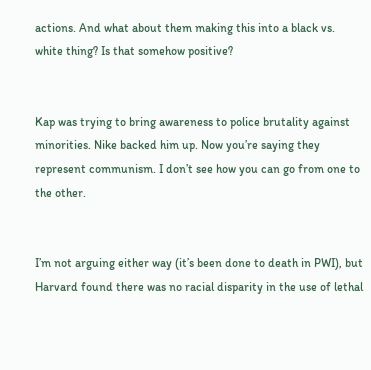actions. And what about them making this into a black vs. white thing? Is that somehow positive?


Kap was trying to bring awareness to police brutality against minorities. Nike backed him up. Now you’re saying they represent communism. I don’t see how you can go from one to the other.


I’m not arguing either way (it’s been done to death in PWI), but Harvard found there was no racial disparity in the use of lethal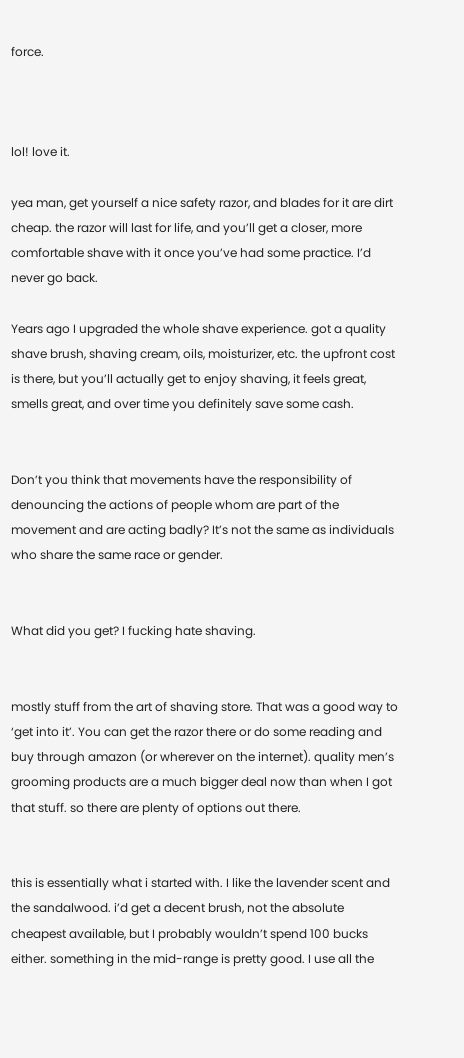force.



lol! love it.

yea man, get yourself a nice safety razor, and blades for it are dirt cheap. the razor will last for life, and you’ll get a closer, more comfortable shave with it once you’ve had some practice. I’d never go back.

Years ago I upgraded the whole shave experience. got a quality shave brush, shaving cream, oils, moisturizer, etc. the upfront cost is there, but you’ll actually get to enjoy shaving, it feels great, smells great, and over time you definitely save some cash.


Don’t you think that movements have the responsibility of denouncing the actions of people whom are part of the movement and are acting badly? It’s not the same as individuals who share the same race or gender.


What did you get? I fucking hate shaving.


mostly stuff from the art of shaving store. That was a good way to ‘get into it’. You can get the razor there or do some reading and buy through amazon (or wherever on the internet). quality men’s grooming products are a much bigger deal now than when I got that stuff. so there are plenty of options out there.


this is essentially what i started with. I like the lavender scent and the sandalwood. i’d get a decent brush, not the absolute cheapest available, but I probably wouldn’t spend 100 bucks either. something in the mid-range is pretty good. I use all the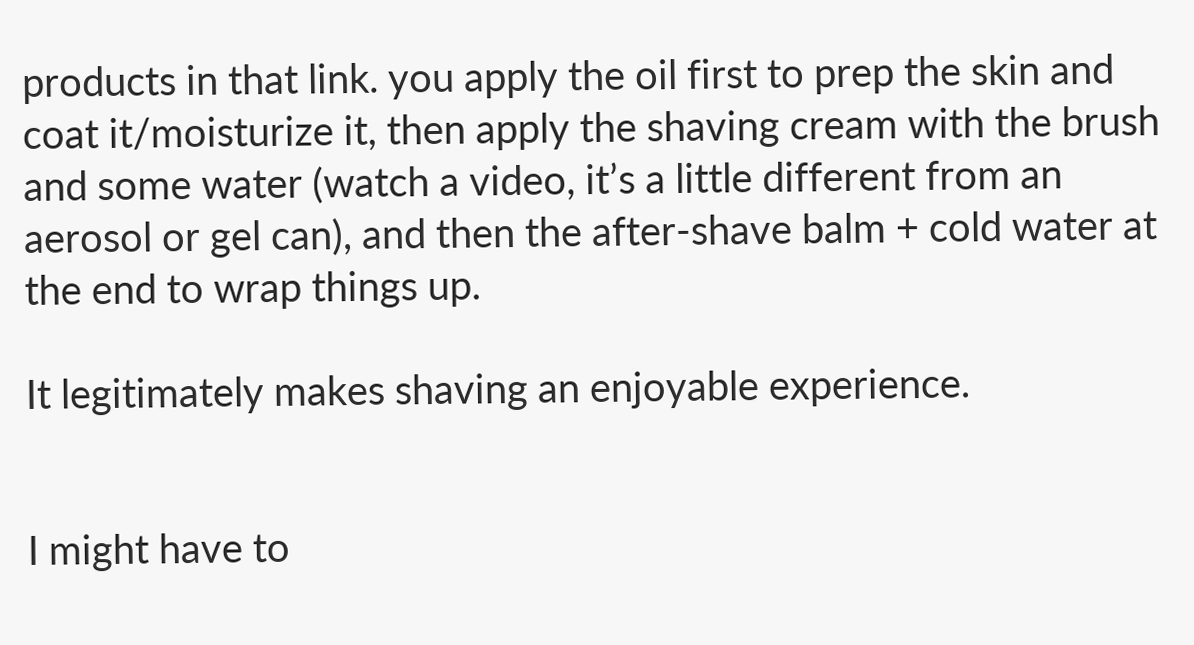products in that link. you apply the oil first to prep the skin and coat it/moisturize it, then apply the shaving cream with the brush and some water (watch a video, it’s a little different from an aerosol or gel can), and then the after-shave balm + cold water at the end to wrap things up.

It legitimately makes shaving an enjoyable experience.


I might have to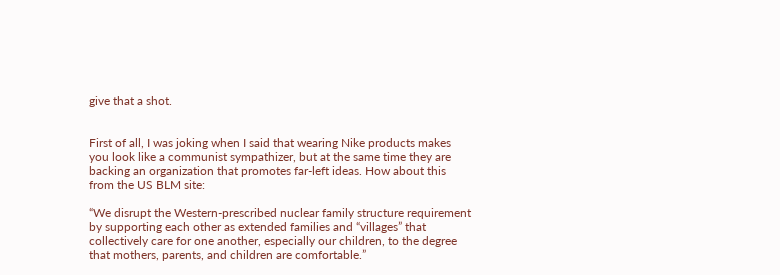give that a shot.


First of all, I was joking when I said that wearing Nike products makes you look like a communist sympathizer, but at the same time they are backing an organization that promotes far-left ideas. How about this from the US BLM site:

“We disrupt the Western-prescribed nuclear family structure requirement by supporting each other as extended families and “villages” that collectively care for one another, especially our children, to the degree that mothers, parents, and children are comfortable.”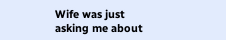Wife was just asking me about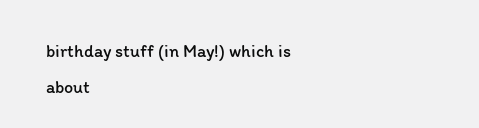birthday stuff (in May!) which is about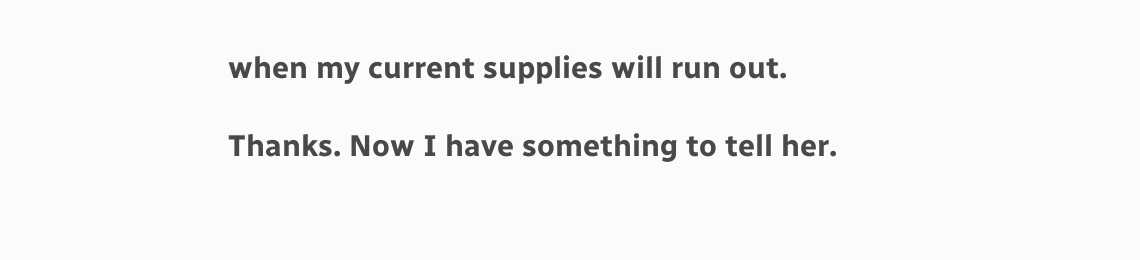when my current supplies will run out.

Thanks. Now I have something to tell her.